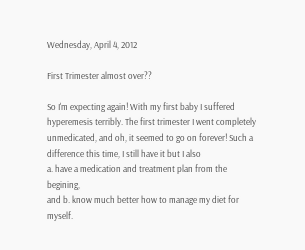Wednesday, April 4, 2012

First Trimester almost over??

So I'm expecting again! With my first baby I suffered hyperemesis terribly. The first trimester I went completely unmedicated, and oh, it seemed to go on forever! Such a difference this time, I still have it but I also
a. have a medication and treatment plan from the begining,
and b. know much better how to manage my diet for myself.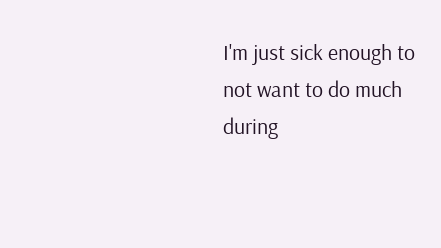I'm just sick enough to not want to do much during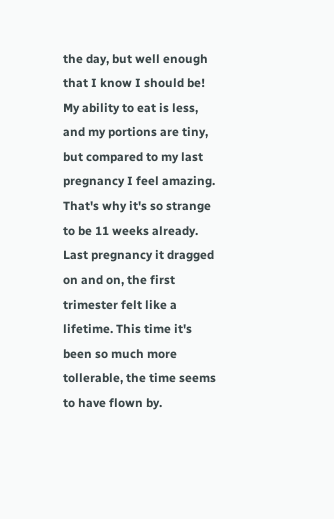the day, but well enough that I know I should be! My ability to eat is less, and my portions are tiny, but compared to my last pregnancy I feel amazing. That's why it's so strange to be 11 weeks already. Last pregnancy it dragged on and on, the first trimester felt like a lifetime. This time it's been so much more tollerable, the time seems to have flown by.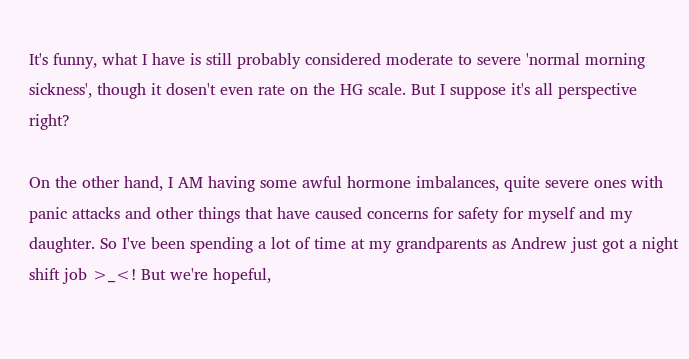It's funny, what I have is still probably considered moderate to severe 'normal morning sickness', though it dosen't even rate on the HG scale. But I suppose it's all perspective right?

On the other hand, I AM having some awful hormone imbalances, quite severe ones with panic attacks and other things that have caused concerns for safety for myself and my daughter. So I've been spending a lot of time at my grandparents as Andrew just got a night shift job >_<! But we're hopeful,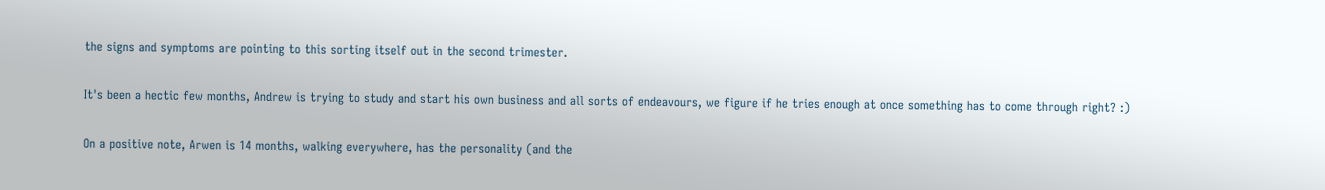the signs and symptoms are pointing to this sorting itself out in the second trimester.

It's been a hectic few months, Andrew is trying to study and start his own business and all sorts of endeavours, we figure if he tries enough at once something has to come through right? :)

On a positive note, Arwen is 14 months, walking everywhere, has the personality (and the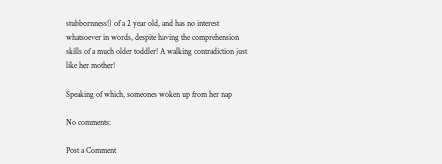stubbornness!) of a 2 year old, and has no interest whatsoever in words, despite having the comprehension skills of a much older toddler! A walking contradiction just like her mother!

Speaking of which, someones woken up from her nap

No comments:

Post a Comment